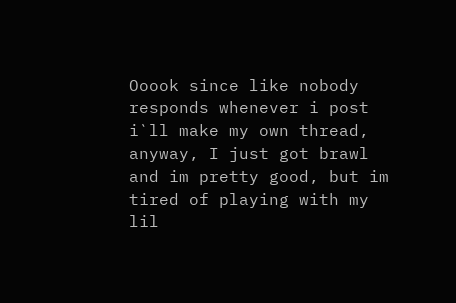Ooook since like nobody responds whenever i post i`ll make my own thread, anyway, I just got brawl and im pretty good, but im tired of playing with my lil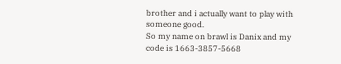brother and i actually want to play with someone good.
So my name on brawl is Danix and my code is 1663-3857-5668